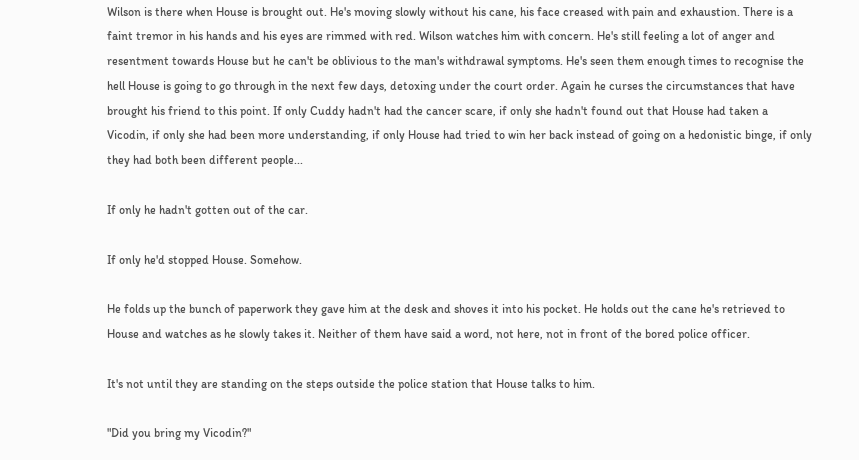Wilson is there when House is brought out. He's moving slowly without his cane, his face creased with pain and exhaustion. There is a faint tremor in his hands and his eyes are rimmed with red. Wilson watches him with concern. He's still feeling a lot of anger and resentment towards House but he can't be oblivious to the man's withdrawal symptoms. He's seen them enough times to recognise the hell House is going to go through in the next few days, detoxing under the court order. Again he curses the circumstances that have brought his friend to this point. If only Cuddy hadn't had the cancer scare, if only she hadn't found out that House had taken a Vicodin, if only she had been more understanding, if only House had tried to win her back instead of going on a hedonistic binge, if only they had both been different people...

If only he hadn't gotten out of the car.

If only he'd stopped House. Somehow.

He folds up the bunch of paperwork they gave him at the desk and shoves it into his pocket. He holds out the cane he's retrieved to House and watches as he slowly takes it. Neither of them have said a word, not here, not in front of the bored police officer.

It's not until they are standing on the steps outside the police station that House talks to him.

"Did you bring my Vicodin?"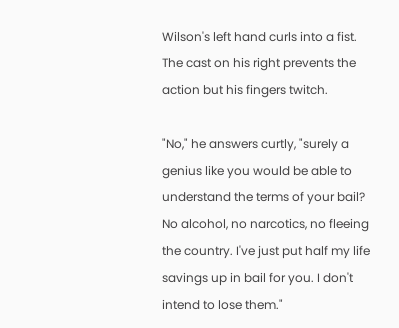Wilson's left hand curls into a fist. The cast on his right prevents the action but his fingers twitch.

"No," he answers curtly, "surely a genius like you would be able to understand the terms of your bail? No alcohol, no narcotics, no fleeing the country. I've just put half my life savings up in bail for you. I don't intend to lose them."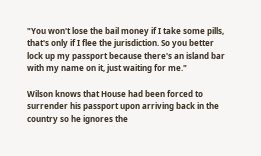"You won't lose the bail money if I take some pills, that's only if I flee the jurisdiction. So you better lock up my passport because there's an island bar with my name on it, just waiting for me."

Wilson knows that House had been forced to surrender his passport upon arriving back in the country so he ignores the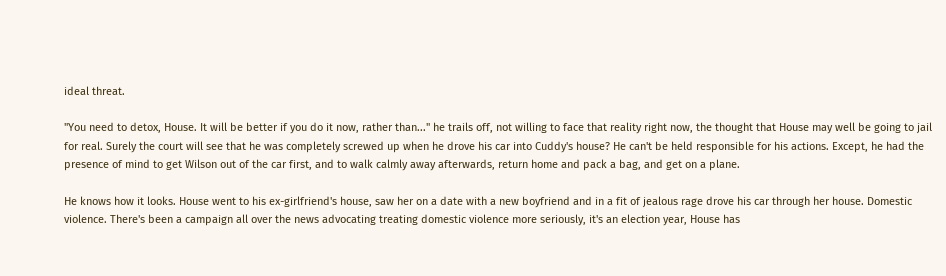ideal threat.

"You need to detox, House. It will be better if you do it now, rather than..." he trails off, not willing to face that reality right now, the thought that House may well be going to jail for real. Surely the court will see that he was completely screwed up when he drove his car into Cuddy's house? He can't be held responsible for his actions. Except, he had the presence of mind to get Wilson out of the car first, and to walk calmly away afterwards, return home and pack a bag, and get on a plane.

He knows how it looks. House went to his ex-girlfriend's house, saw her on a date with a new boyfriend and in a fit of jealous rage drove his car through her house. Domestic violence. There's been a campaign all over the news advocating treating domestic violence more seriously, it's an election year, House has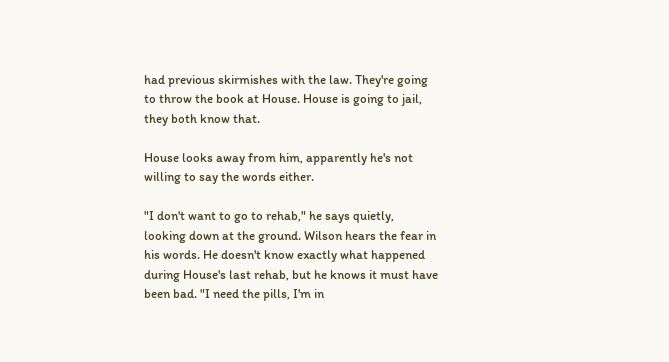had previous skirmishes with the law. They're going to throw the book at House. House is going to jail, they both know that.

House looks away from him, apparently he's not willing to say the words either.

"I don't want to go to rehab," he says quietly, looking down at the ground. Wilson hears the fear in his words. He doesn't know exactly what happened during House's last rehab, but he knows it must have been bad. "I need the pills, I'm in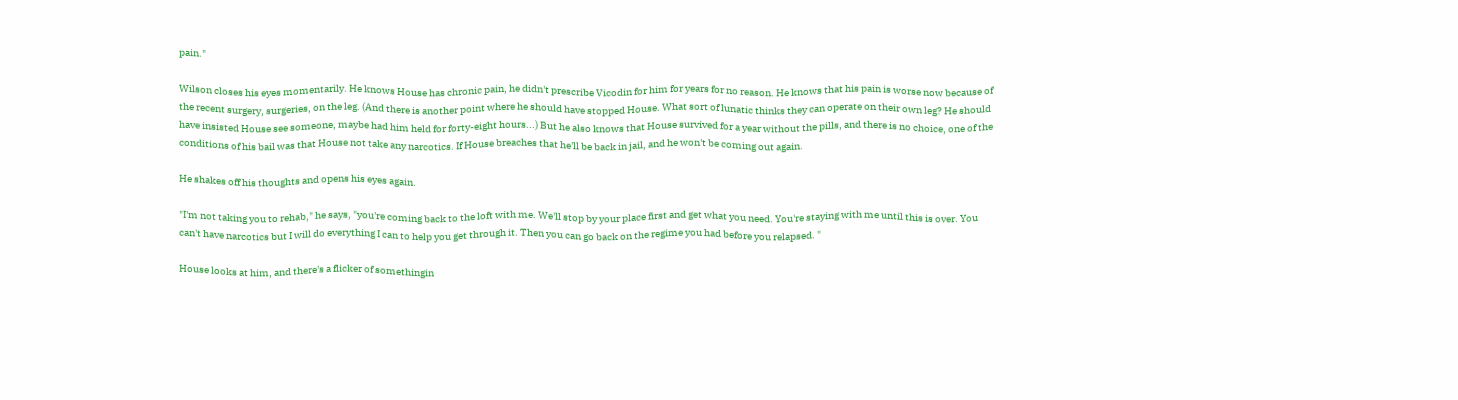pain."

Wilson closes his eyes momentarily. He knows House has chronic pain, he didn't prescribe Vicodin for him for years for no reason. He knows that his pain is worse now because of the recent surgery, surgeries, on the leg. (And there is another point where he should have stopped House. What sort of lunatic thinks they can operate on their own leg? He should have insisted House see someone, maybe had him held for forty-eight hours...) But he also knows that House survived for a year without the pills, and there is no choice, one of the conditions of his bail was that House not take any narcotics. If House breaches that he'll be back in jail, and he won't be coming out again.

He shakes off his thoughts and opens his eyes again.

"I'm not taking you to rehab," he says, "you're coming back to the loft with me. We'll stop by your place first and get what you need. You're staying with me until this is over. You can't have narcotics but I will do everything I can to help you get through it. Then you can go back on the regime you had before you relapsed. "

House looks at him, and there's a flicker of somethingin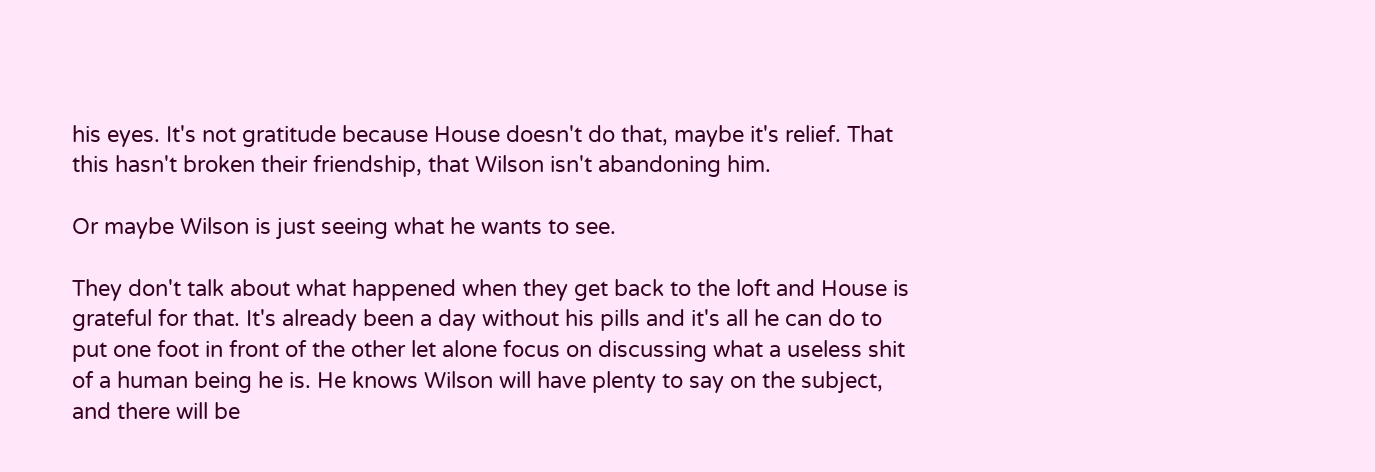his eyes. It's not gratitude because House doesn't do that, maybe it's relief. That this hasn't broken their friendship, that Wilson isn't abandoning him.

Or maybe Wilson is just seeing what he wants to see.

They don't talk about what happened when they get back to the loft and House is grateful for that. It's already been a day without his pills and it's all he can do to put one foot in front of the other let alone focus on discussing what a useless shit of a human being he is. He knows Wilson will have plenty to say on the subject, and there will be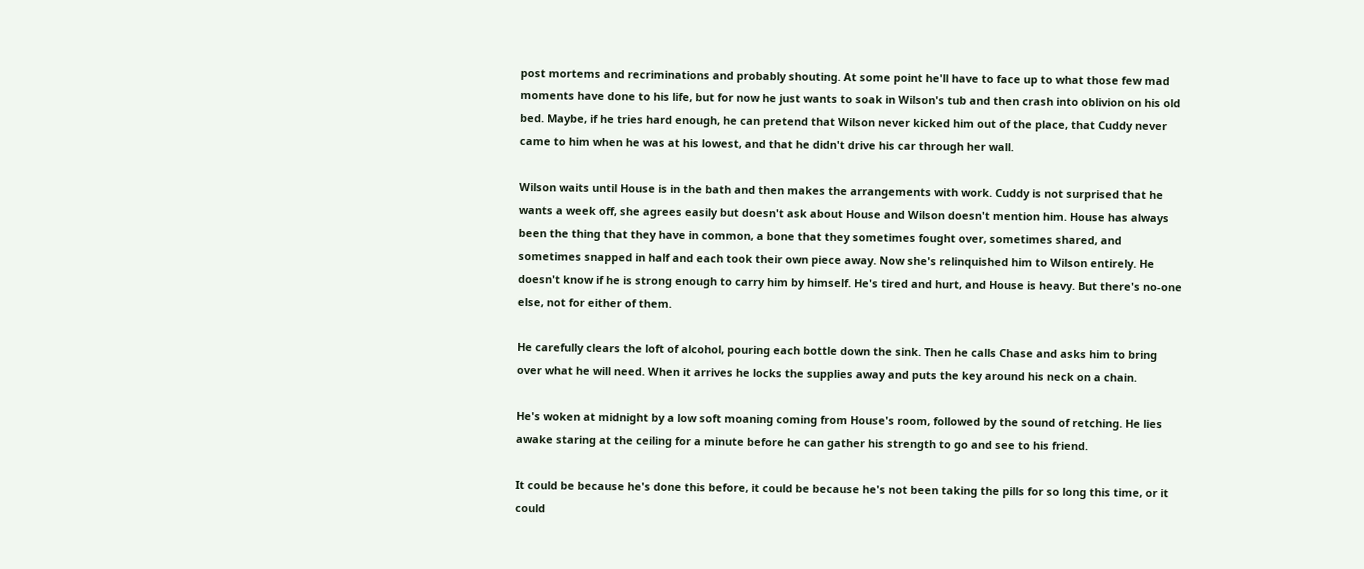post mortems and recriminations and probably shouting. At some point he'll have to face up to what those few mad moments have done to his life, but for now he just wants to soak in Wilson's tub and then crash into oblivion on his old bed. Maybe, if he tries hard enough, he can pretend that Wilson never kicked him out of the place, that Cuddy never came to him when he was at his lowest, and that he didn't drive his car through her wall.

Wilson waits until House is in the bath and then makes the arrangements with work. Cuddy is not surprised that he wants a week off, she agrees easily but doesn't ask about House and Wilson doesn't mention him. House has always been the thing that they have in common, a bone that they sometimes fought over, sometimes shared, and sometimes snapped in half and each took their own piece away. Now she's relinquished him to Wilson entirely. He doesn't know if he is strong enough to carry him by himself. He's tired and hurt, and House is heavy. But there's no-one else, not for either of them.

He carefully clears the loft of alcohol, pouring each bottle down the sink. Then he calls Chase and asks him to bring over what he will need. When it arrives he locks the supplies away and puts the key around his neck on a chain.

He's woken at midnight by a low soft moaning coming from House's room, followed by the sound of retching. He lies awake staring at the ceiling for a minute before he can gather his strength to go and see to his friend.

It could be because he's done this before, it could be because he's not been taking the pills for so long this time, or it could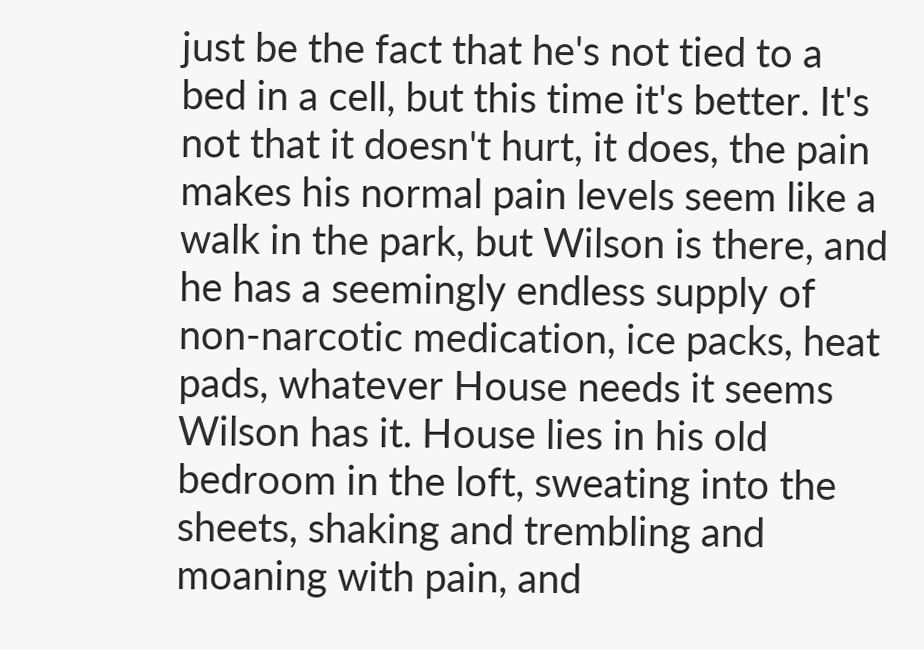just be the fact that he's not tied to a bed in a cell, but this time it's better. It's not that it doesn't hurt, it does, the pain makes his normal pain levels seem like a walk in the park, but Wilson is there, and he has a seemingly endless supply of non-narcotic medication, ice packs, heat pads, whatever House needs it seems Wilson has it. House lies in his old bedroom in the loft, sweating into the sheets, shaking and trembling and moaning with pain, and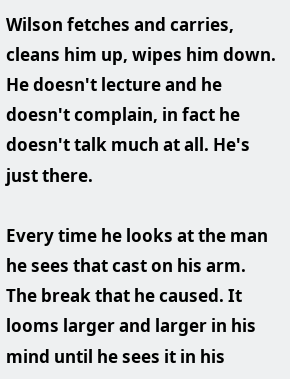Wilson fetches and carries, cleans him up, wipes him down. He doesn't lecture and he doesn't complain, in fact he doesn't talk much at all. He's just there.

Every time he looks at the man he sees that cast on his arm. The break that he caused. It looms larger and larger in his mind until he sees it in his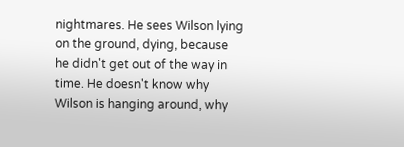nightmares. He sees Wilson lying on the ground, dying, because he didn't get out of the way in time. He doesn't know why Wilson is hanging around, why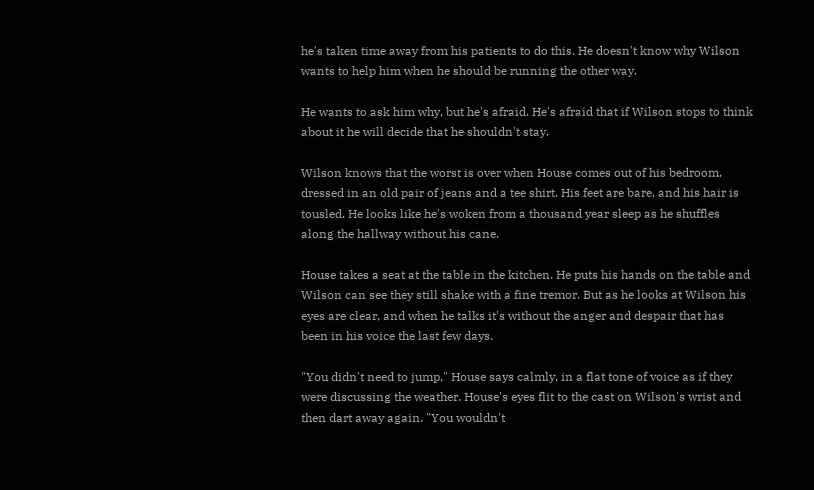he's taken time away from his patients to do this. He doesn't know why Wilson wants to help him when he should be running the other way.

He wants to ask him why, but he's afraid. He's afraid that if Wilson stops to think about it he will decide that he shouldn't stay.

Wilson knows that the worst is over when House comes out of his bedroom, dressed in an old pair of jeans and a tee shirt. His feet are bare, and his hair is tousled. He looks like he's woken from a thousand year sleep as he shuffles along the hallway without his cane.

House takes a seat at the table in the kitchen. He puts his hands on the table and Wilson can see they still shake with a fine tremor. But as he looks at Wilson his eyes are clear, and when he talks it's without the anger and despair that has been in his voice the last few days.

"You didn't need to jump," House says calmly, in a flat tone of voice as if they were discussing the weather. House's eyes flit to the cast on Wilson's wrist and then dart away again. "You wouldn't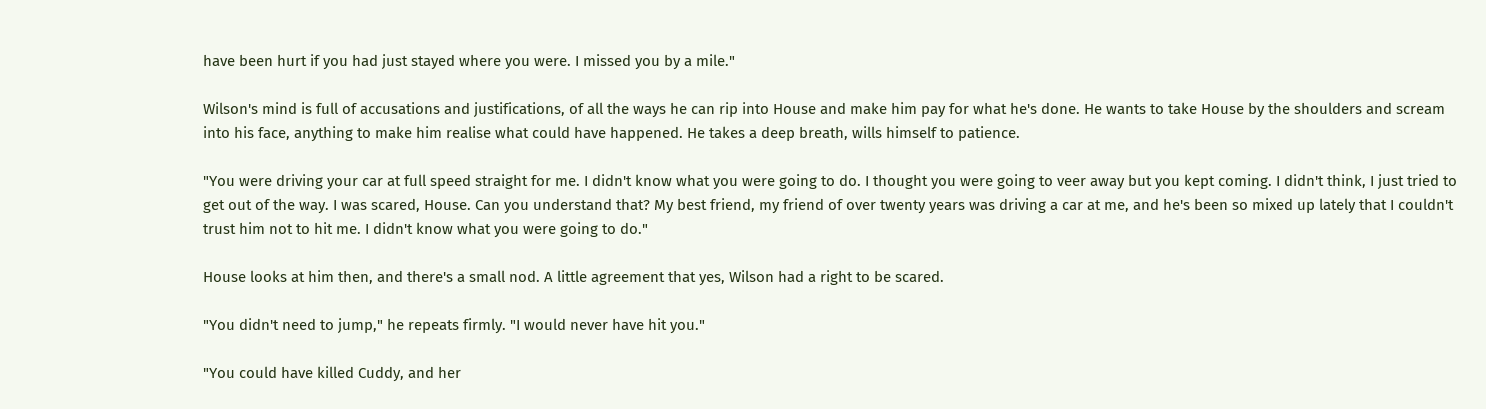have been hurt if you had just stayed where you were. I missed you by a mile."

Wilson's mind is full of accusations and justifications, of all the ways he can rip into House and make him pay for what he's done. He wants to take House by the shoulders and scream into his face, anything to make him realise what could have happened. He takes a deep breath, wills himself to patience.

"You were driving your car at full speed straight for me. I didn't know what you were going to do. I thought you were going to veer away but you kept coming. I didn't think, I just tried to get out of the way. I was scared, House. Can you understand that? My best friend, my friend of over twenty years was driving a car at me, and he's been so mixed up lately that I couldn't trust him not to hit me. I didn't know what you were going to do."

House looks at him then, and there's a small nod. A little agreement that yes, Wilson had a right to be scared.

"You didn't need to jump," he repeats firmly. "I would never have hit you."

"You could have killed Cuddy, and her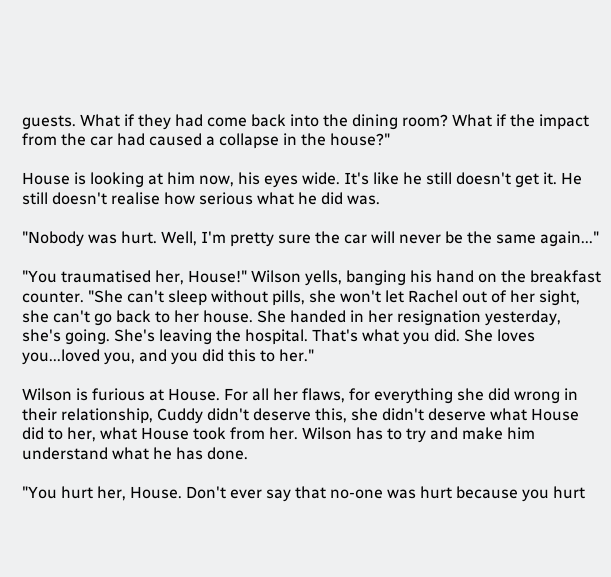guests. What if they had come back into the dining room? What if the impact from the car had caused a collapse in the house?"

House is looking at him now, his eyes wide. It's like he still doesn't get it. He still doesn't realise how serious what he did was.

"Nobody was hurt. Well, I'm pretty sure the car will never be the same again..."

"You traumatised her, House!" Wilson yells, banging his hand on the breakfast counter. "She can't sleep without pills, she won't let Rachel out of her sight, she can't go back to her house. She handed in her resignation yesterday, she's going. She's leaving the hospital. That's what you did. She loves you...loved you, and you did this to her."

Wilson is furious at House. For all her flaws, for everything she did wrong in their relationship, Cuddy didn't deserve this, she didn't deserve what House did to her, what House took from her. Wilson has to try and make him understand what he has done.

"You hurt her, House. Don't ever say that no-one was hurt because you hurt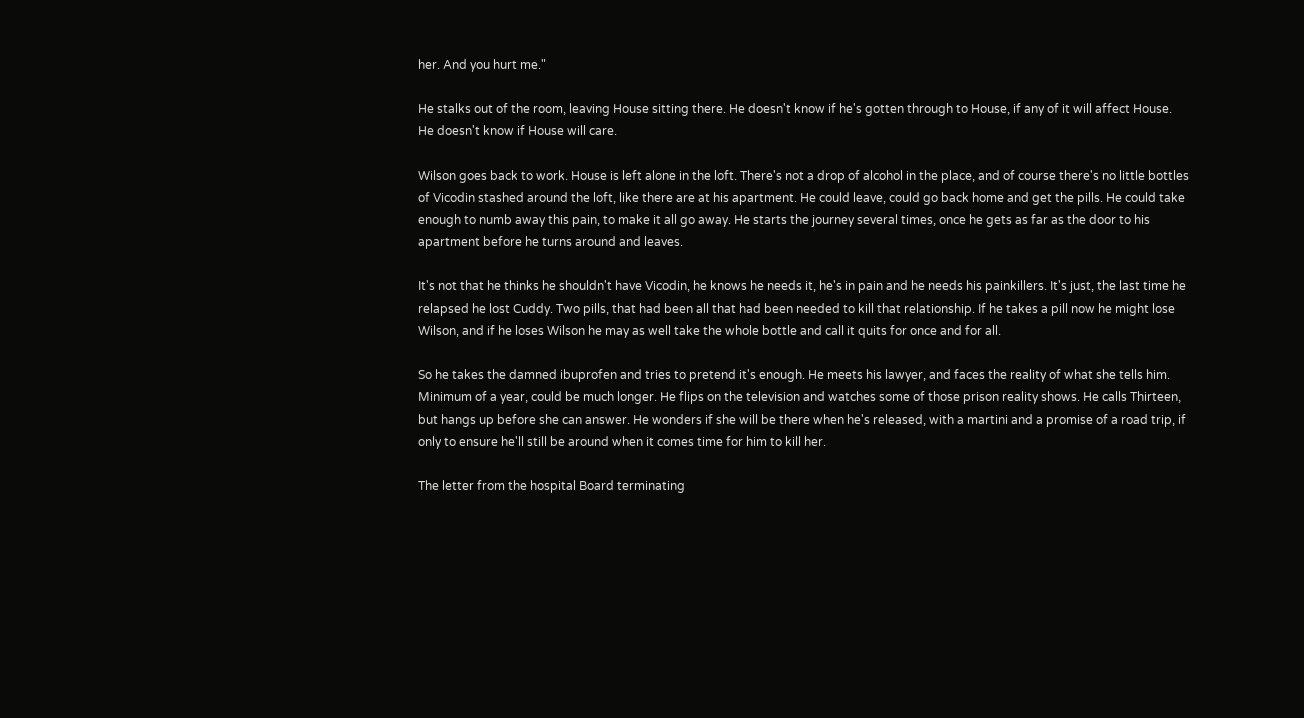her. And you hurt me."

He stalks out of the room, leaving House sitting there. He doesn't know if he's gotten through to House, if any of it will affect House. He doesn't know if House will care.

Wilson goes back to work. House is left alone in the loft. There's not a drop of alcohol in the place, and of course there's no little bottles of Vicodin stashed around the loft, like there are at his apartment. He could leave, could go back home and get the pills. He could take enough to numb away this pain, to make it all go away. He starts the journey several times, once he gets as far as the door to his apartment before he turns around and leaves.

It's not that he thinks he shouldn't have Vicodin, he knows he needs it, he's in pain and he needs his painkillers. It's just, the last time he relapsed he lost Cuddy. Two pills, that had been all that had been needed to kill that relationship. If he takes a pill now he might lose Wilson, and if he loses Wilson he may as well take the whole bottle and call it quits for once and for all.

So he takes the damned ibuprofen and tries to pretend it's enough. He meets his lawyer, and faces the reality of what she tells him. Minimum of a year, could be much longer. He flips on the television and watches some of those prison reality shows. He calls Thirteen, but hangs up before she can answer. He wonders if she will be there when he's released, with a martini and a promise of a road trip, if only to ensure he'll still be around when it comes time for him to kill her.

The letter from the hospital Board terminating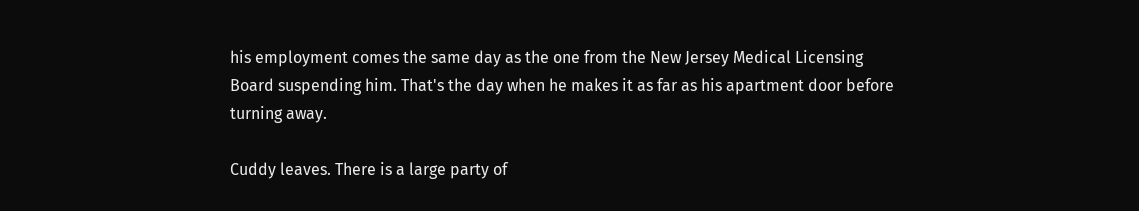his employment comes the same day as the one from the New Jersey Medical Licensing Board suspending him. That's the day when he makes it as far as his apartment door before turning away.

Cuddy leaves. There is a large party of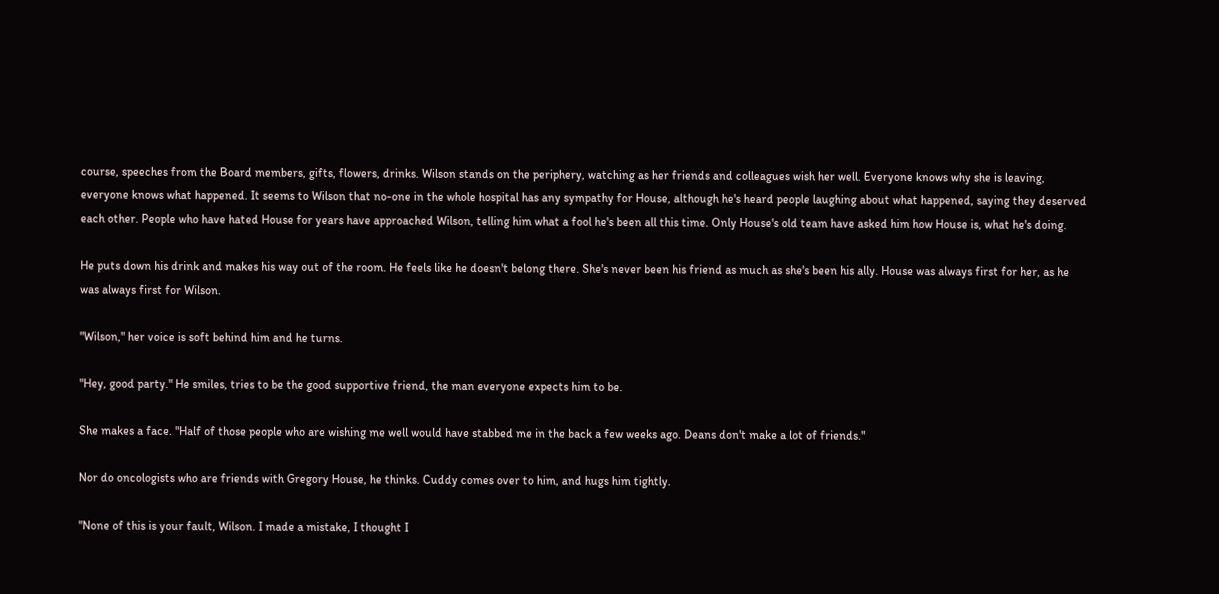course, speeches from the Board members, gifts, flowers, drinks. Wilson stands on the periphery, watching as her friends and colleagues wish her well. Everyone knows why she is leaving, everyone knows what happened. It seems to Wilson that no-one in the whole hospital has any sympathy for House, although he's heard people laughing about what happened, saying they deserved each other. People who have hated House for years have approached Wilson, telling him what a fool he's been all this time. Only House's old team have asked him how House is, what he's doing.

He puts down his drink and makes his way out of the room. He feels like he doesn't belong there. She's never been his friend as much as she's been his ally. House was always first for her, as he was always first for Wilson.

"Wilson," her voice is soft behind him and he turns.

"Hey, good party." He smiles, tries to be the good supportive friend, the man everyone expects him to be.

She makes a face. "Half of those people who are wishing me well would have stabbed me in the back a few weeks ago. Deans don't make a lot of friends."

Nor do oncologists who are friends with Gregory House, he thinks. Cuddy comes over to him, and hugs him tightly.

"None of this is your fault, Wilson. I made a mistake, I thought I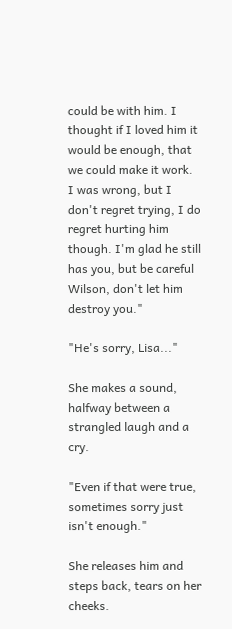could be with him. I thought if I loved him it would be enough, that we could make it work. I was wrong, but I don't regret trying, I do regret hurting him though. I'm glad he still has you, but be careful Wilson, don't let him destroy you."

"He's sorry, Lisa..."

She makes a sound, halfway between a strangled laugh and a cry.

"Even if that were true, sometimes sorry just isn't enough."

She releases him and steps back, tears on her cheeks.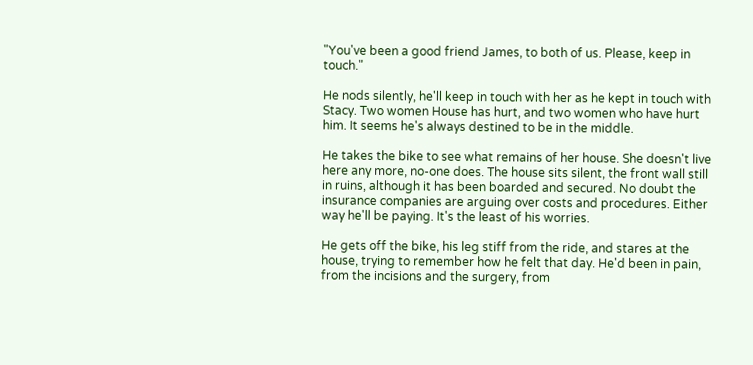"You've been a good friend James, to both of us. Please, keep in touch."

He nods silently, he'll keep in touch with her as he kept in touch with Stacy. Two women House has hurt, and two women who have hurt him. It seems he's always destined to be in the middle.

He takes the bike to see what remains of her house. She doesn't live here any more, no-one does. The house sits silent, the front wall still in ruins, although it has been boarded and secured. No doubt the insurance companies are arguing over costs and procedures. Either way he'll be paying. It's the least of his worries.

He gets off the bike, his leg stiff from the ride, and stares at the house, trying to remember how he felt that day. He'd been in pain, from the incisions and the surgery, from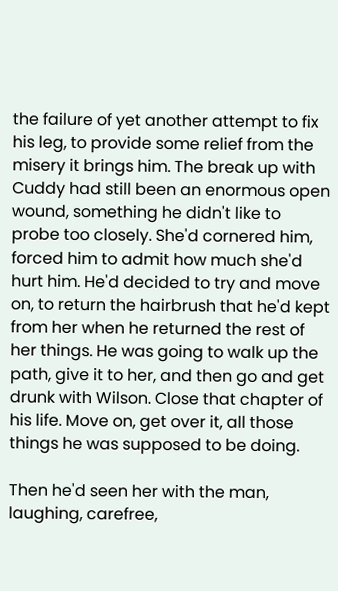the failure of yet another attempt to fix his leg, to provide some relief from the misery it brings him. The break up with Cuddy had still been an enormous open wound, something he didn't like to probe too closely. She'd cornered him, forced him to admit how much she'd hurt him. He'd decided to try and move on, to return the hairbrush that he'd kept from her when he returned the rest of her things. He was going to walk up the path, give it to her, and then go and get drunk with Wilson. Close that chapter of his life. Move on, get over it, all those things he was supposed to be doing.

Then he'd seen her with the man, laughing, carefree,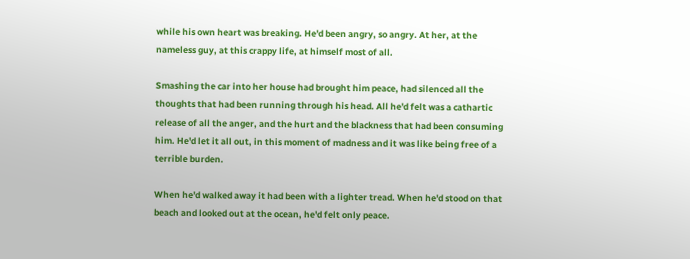while his own heart was breaking. He'd been angry, so angry. At her, at the nameless guy, at this crappy life, at himself most of all.

Smashing the car into her house had brought him peace, had silenced all the thoughts that had been running through his head. All he'd felt was a cathartic release of all the anger, and the hurt and the blackness that had been consuming him. He'd let it all out, in this moment of madness and it was like being free of a terrible burden.

When he'd walked away it had been with a lighter tread. When he'd stood on that beach and looked out at the ocean, he'd felt only peace.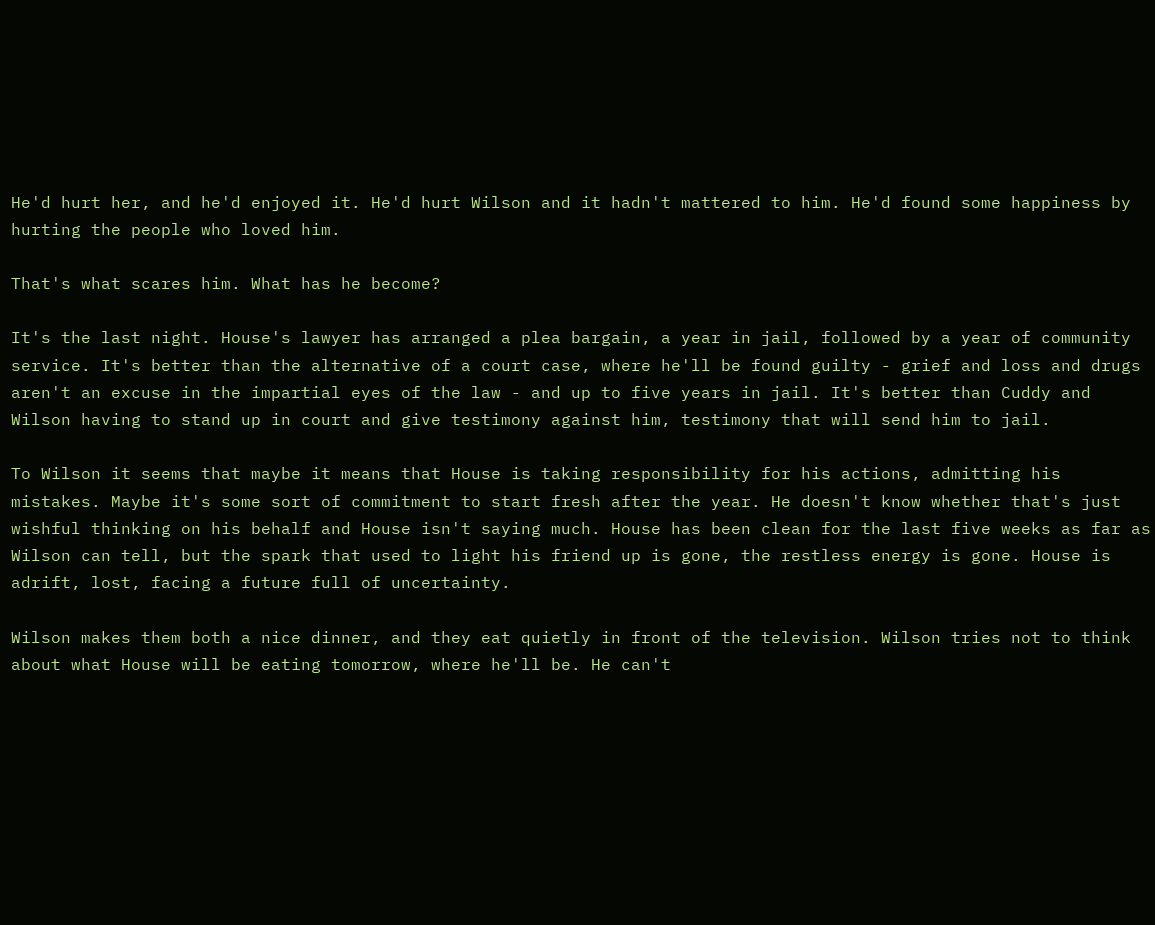He'd hurt her, and he'd enjoyed it. He'd hurt Wilson and it hadn't mattered to him. He'd found some happiness by hurting the people who loved him.

That's what scares him. What has he become?

It's the last night. House's lawyer has arranged a plea bargain, a year in jail, followed by a year of community service. It's better than the alternative of a court case, where he'll be found guilty - grief and loss and drugs aren't an excuse in the impartial eyes of the law - and up to five years in jail. It's better than Cuddy and Wilson having to stand up in court and give testimony against him, testimony that will send him to jail.

To Wilson it seems that maybe it means that House is taking responsibility for his actions, admitting his mistakes. Maybe it's some sort of commitment to start fresh after the year. He doesn't know whether that's just wishful thinking on his behalf and House isn't saying much. House has been clean for the last five weeks as far as Wilson can tell, but the spark that used to light his friend up is gone, the restless energy is gone. House is adrift, lost, facing a future full of uncertainty.

Wilson makes them both a nice dinner, and they eat quietly in front of the television. Wilson tries not to think about what House will be eating tomorrow, where he'll be. He can't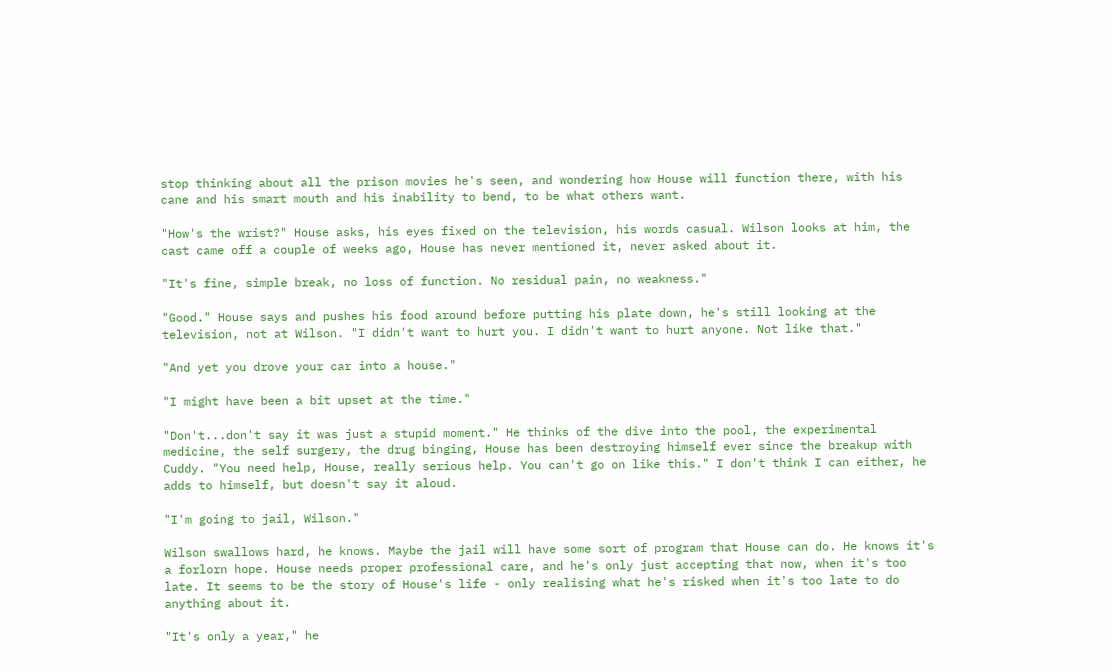stop thinking about all the prison movies he's seen, and wondering how House will function there, with his cane and his smart mouth and his inability to bend, to be what others want.

"How's the wrist?" House asks, his eyes fixed on the television, his words casual. Wilson looks at him, the cast came off a couple of weeks ago, House has never mentioned it, never asked about it.

"It's fine, simple break, no loss of function. No residual pain, no weakness."

"Good." House says and pushes his food around before putting his plate down, he's still looking at the television, not at Wilson. "I didn't want to hurt you. I didn't want to hurt anyone. Not like that."

"And yet you drove your car into a house."

"I might have been a bit upset at the time."

"Don't...don't say it was just a stupid moment." He thinks of the dive into the pool, the experimental medicine, the self surgery, the drug binging, House has been destroying himself ever since the breakup with Cuddy. "You need help, House, really serious help. You can't go on like this." I don't think I can either, he adds to himself, but doesn't say it aloud.

"I'm going to jail, Wilson."

Wilson swallows hard, he knows. Maybe the jail will have some sort of program that House can do. He knows it's a forlorn hope. House needs proper professional care, and he's only just accepting that now, when it's too late. It seems to be the story of House's life - only realising what he's risked when it's too late to do anything about it.

"It's only a year," he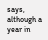says, although a year in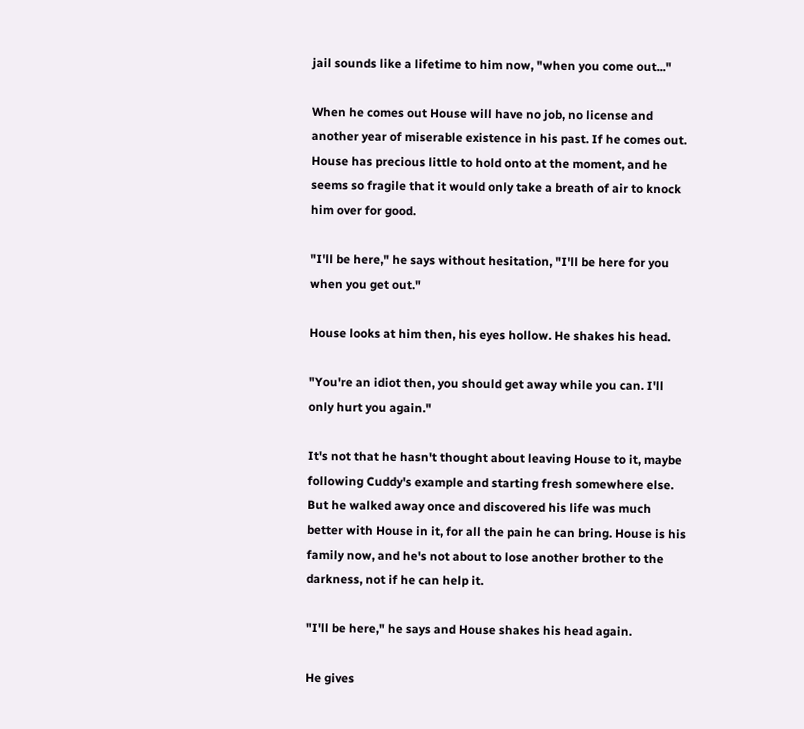jail sounds like a lifetime to him now, "when you come out..."

When he comes out House will have no job, no license and another year of miserable existence in his past. If he comes out. House has precious little to hold onto at the moment, and he seems so fragile that it would only take a breath of air to knock him over for good.

"I'll be here," he says without hesitation, "I'll be here for you when you get out."

House looks at him then, his eyes hollow. He shakes his head.

"You're an idiot then, you should get away while you can. I'll only hurt you again."

It's not that he hasn't thought about leaving House to it, maybe following Cuddy's example and starting fresh somewhere else. But he walked away once and discovered his life was much better with House in it, for all the pain he can bring. House is his family now, and he's not about to lose another brother to the darkness, not if he can help it.

"I'll be here," he says and House shakes his head again.

He gives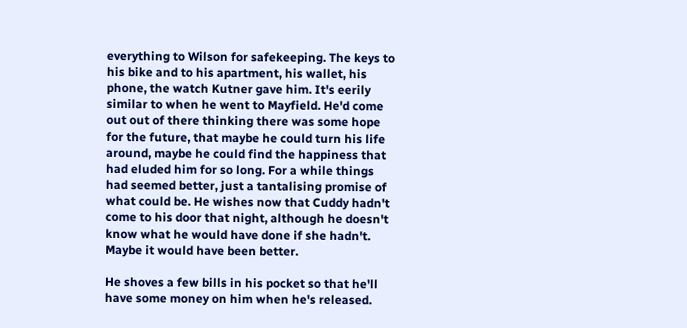everything to Wilson for safekeeping. The keys to his bike and to his apartment, his wallet, his phone, the watch Kutner gave him. It's eerily similar to when he went to Mayfield. He'd come out out of there thinking there was some hope for the future, that maybe he could turn his life around, maybe he could find the happiness that had eluded him for so long. For a while things had seemed better, just a tantalising promise of what could be. He wishes now that Cuddy hadn't come to his door that night, although he doesn't know what he would have done if she hadn't. Maybe it would have been better.

He shoves a few bills in his pocket so that he'll have some money on him when he's released.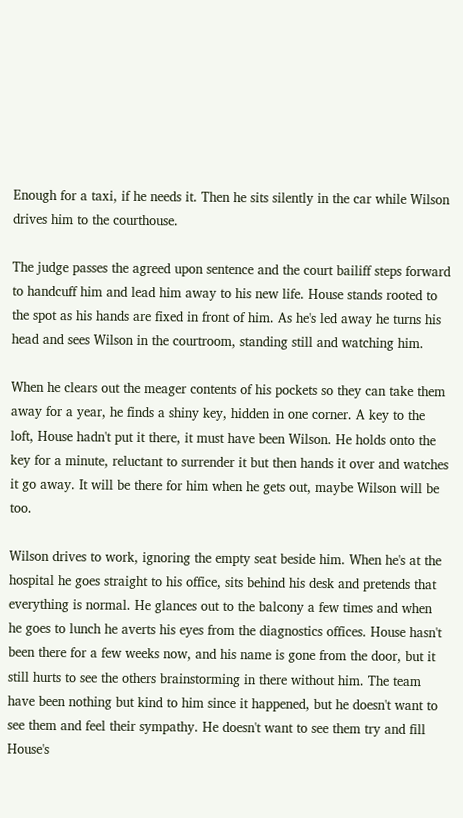Enough for a taxi, if he needs it. Then he sits silently in the car while Wilson drives him to the courthouse.

The judge passes the agreed upon sentence and the court bailiff steps forward to handcuff him and lead him away to his new life. House stands rooted to the spot as his hands are fixed in front of him. As he's led away he turns his head and sees Wilson in the courtroom, standing still and watching him.

When he clears out the meager contents of his pockets so they can take them away for a year, he finds a shiny key, hidden in one corner. A key to the loft, House hadn't put it there, it must have been Wilson. He holds onto the key for a minute, reluctant to surrender it but then hands it over and watches it go away. It will be there for him when he gets out, maybe Wilson will be too.

Wilson drives to work, ignoring the empty seat beside him. When he's at the hospital he goes straight to his office, sits behind his desk and pretends that everything is normal. He glances out to the balcony a few times and when he goes to lunch he averts his eyes from the diagnostics offices. House hasn't been there for a few weeks now, and his name is gone from the door, but it still hurts to see the others brainstorming in there without him. The team have been nothing but kind to him since it happened, but he doesn't want to see them and feel their sympathy. He doesn't want to see them try and fill House's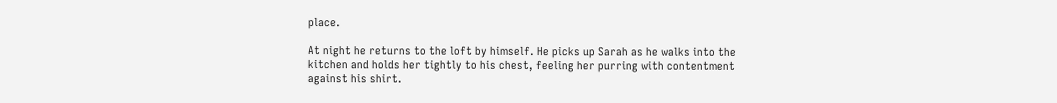place.

At night he returns to the loft by himself. He picks up Sarah as he walks into the kitchen and holds her tightly to his chest, feeling her purring with contentment against his shirt.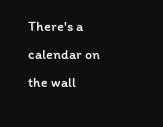There's a calendar on the wall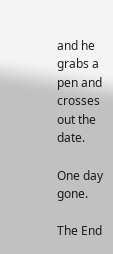and he grabs a pen and crosses out the date.

One day gone.

The End